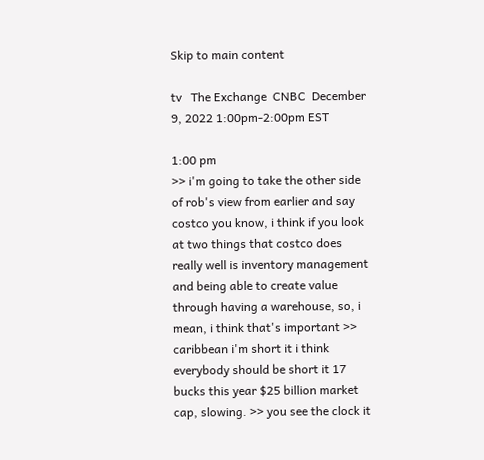Skip to main content

tv   The Exchange  CNBC  December 9, 2022 1:00pm-2:00pm EST

1:00 pm
>> i'm going to take the other side of rob's view from earlier and say costco you know, i think if you look at two things that costco does really well is inventory management and being able to create value through having a warehouse, so, i mean, i think that's important >> caribbean i'm short it i think everybody should be short it 17 bucks this year $25 billion market cap, slowing. >> you see the clock it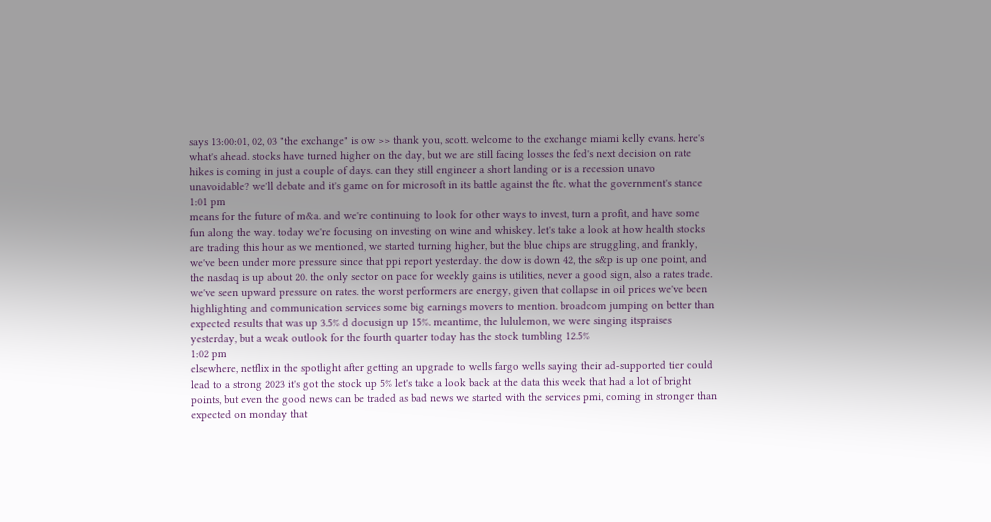says 13:00:01, 02, 03 "the exchange" is ow >> thank you, scott. welcome to the exchange miami kelly evans. here's what's ahead. stocks have turned higher on the day, but we are still facing losses the fed's next decision on rate hikes is coming in just a couple of days. can they still engineer a short landing or is a recession unavo unavoidable? we'll debate and it's game on for microsoft in its battle against the ftc. what the government's stance
1:01 pm
means for the future of m&a. and we're continuing to look for other ways to invest, turn a profit, and have some fun along the way. today we're focusing on investing on wine and whiskey. let's take a look at how health stocks are trading this hour as we mentioned, we started turning higher, but the blue chips are struggling, and frankly, we've been under more pressure since that ppi report yesterday. the dow is down 42, the s&p is up one point, and the nasdaq is up about 20. the only sector on pace for weekly gains is utilities, never a good sign, also a rates trade. we've seen upward pressure on rates. the worst performers are energy, given that collapse in oil prices we've been highlighting and communication services some big earnings movers to mention. broadcom jumping on better than expected results that was up 3.5% d docusign up 15%. meantime, the lululemon, we were singing itspraises yesterday, but a weak outlook for the fourth quarter today has the stock tumbling 12.5%
1:02 pm
elsewhere, netflix in the spotlight after getting an upgrade to wells fargo wells saying their ad-supported tier could lead to a strong 2023 it's got the stock up 5% let's take a look back at the data this week that had a lot of bright points, but even the good news can be traded as bad news we started with the services pmi, coming in stronger than expected on monday that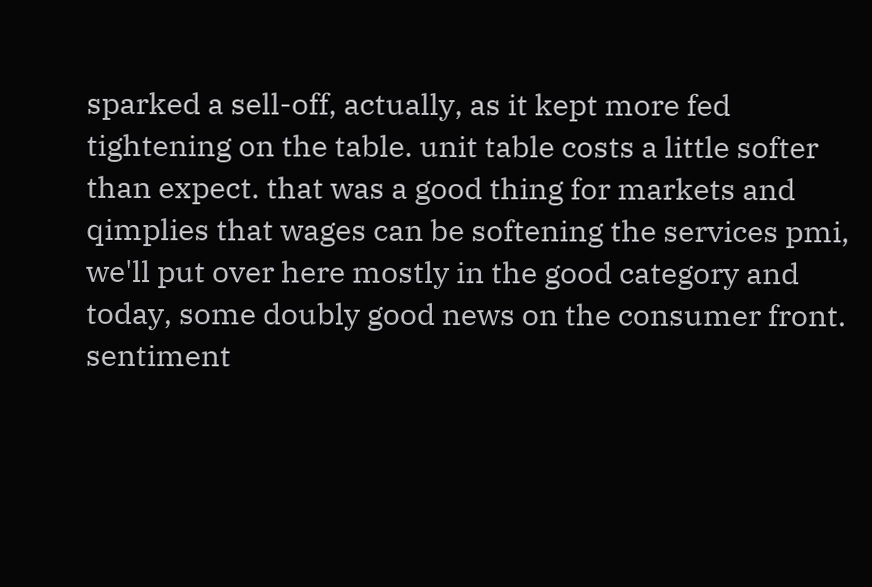sparked a sell-off, actually, as it kept more fed tightening on the table. unit table costs a little softer than expect. that was a good thing for markets and qimplies that wages can be softening the services pmi, we'll put over here mostly in the good category and today, some doubly good news on the consumer front. sentiment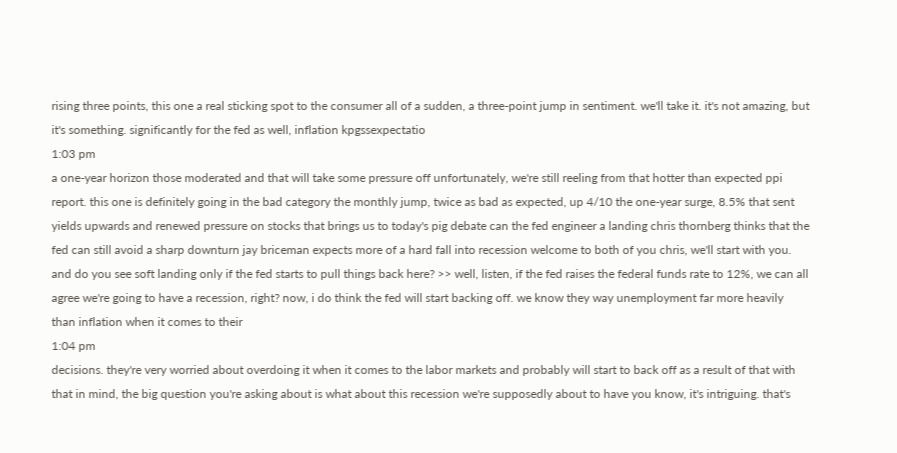rising three points, this one a real sticking spot to the consumer all of a sudden, a three-point jump in sentiment. we'll take it. it's not amazing, but it's something. significantly for the fed as well, inflation kpgssexpectatio
1:03 pm
a one-year horizon those moderated and that will take some pressure off unfortunately, we're still reeling from that hotter than expected ppi report. this one is definitely going in the bad category the monthly jump, twice as bad as expected, up 4/10 the one-year surge, 8.5% that sent yields upwards and renewed pressure on stocks that brings us to today's pig debate can the fed engineer a landing chris thornberg thinks that the fed can still avoid a sharp downturn jay briceman expects more of a hard fall into recession welcome to both of you chris, we'll start with you. and do you see soft landing only if the fed starts to pull things back here? >> well, listen, if the fed raises the federal funds rate to 12%, we can all agree we're going to have a recession, right? now, i do think the fed will start backing off. we know they way unemployment far more heavily than inflation when it comes to their
1:04 pm
decisions. they're very worried about overdoing it when it comes to the labor markets and probably will start to back off as a result of that with that in mind, the big question you're asking about is what about this recession we're supposedly about to have you know, it's intriguing. that's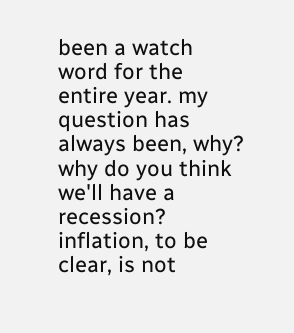been a watch word for the entire year. my question has always been, why? why do you think we'll have a recession? inflation, to be clear, is not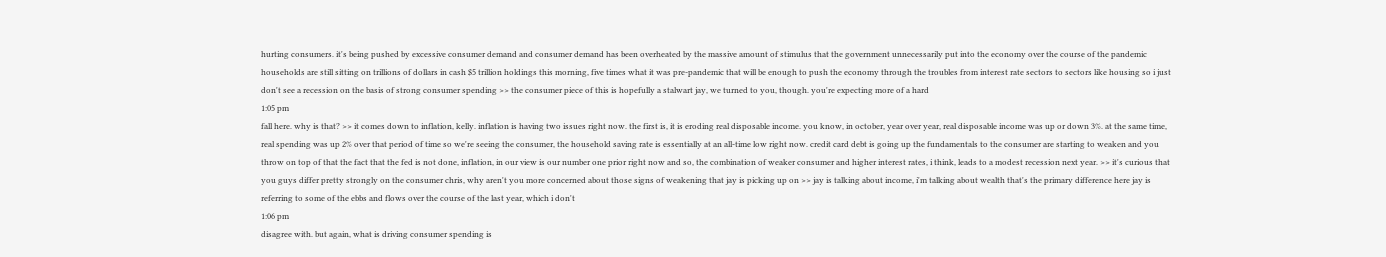hurting consumers. it's being pushed by excessive consumer demand and consumer demand has been overheated by the massive amount of stimulus that the government unnecessarily put into the economy over the course of the pandemic households are still sitting on trillions of dollars in cash $5 trillion holdings this morning, five times what it was pre-pandemic that will be enough to push the economy through the troubles from interest rate sectors to sectors like housing so i just don't see a recession on the basis of strong consumer spending >> the consumer piece of this is hopefully a stalwart jay, we turned to you, though. you're expecting more of a hard
1:05 pm
fall here. why is that? >> it comes down to inflation, kelly. inflation is having two issues right now. the first is, it is eroding real disposable income. you know, in october, year over year, real disposable income was up or down 3%. at the same time, real spending was up 2% over that period of time so we're seeing the consumer, the household saving rate is essentially at an all-time low right now. credit card debt is going up the fundamentals to the consumer are starting to weaken and you throw on top of that the fact that the fed is not done, inflation, in our view is our number one prior right now and so, the combination of weaker consumer and higher interest rates, i think, leads to a modest recession next year. >> it's curious that you guys differ pretty strongly on the consumer chris, why aren't you more concerned about those signs of weakening that jay is picking up on >> jay is talking about income, i'm talking about wealth that's the primary difference here jay is referring to some of the ebbs and flows over the course of the last year, which i don't
1:06 pm
disagree with. but again, what is driving consumer spending is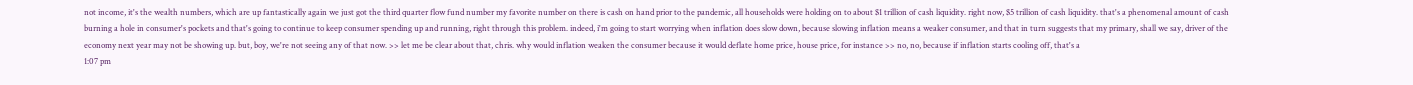not income, it's the wealth numbers, which are up fantastically again we just got the third quarter flow fund number my favorite number on there is cash on hand prior to the pandemic, all households were holding on to about $1 trillion of cash liquidity. right now, $5 trillion of cash liquidity. that's a phenomenal amount of cash burning a hole in consumer's pockets and that's going to continue to keep consumer spending up and running, right through this problem. indeed, i'm going to start worrying when inflation does slow down, because slowing inflation means a weaker consumer, and that in turn suggests that my primary, shall we say, driver of the economy next year may not be showing up. but, boy, we're not seeing any of that now. >> let me be clear about that, chris. why would inflation weaken the consumer because it would deflate home price, house price, for instance >> no, no, because if inflation starts cooling off, that's a
1:07 pm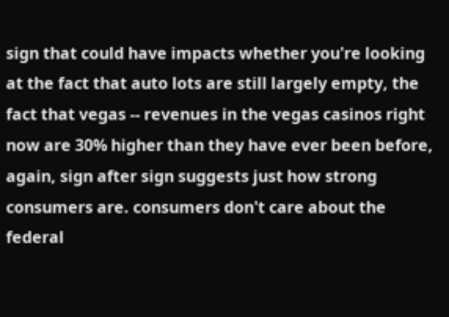sign that could have impacts whether you're looking at the fact that auto lots are still largely empty, the fact that vegas -- revenues in the vegas casinos right now are 30% higher than they have ever been before, again, sign after sign suggests just how strong consumers are. consumers don't care about the federal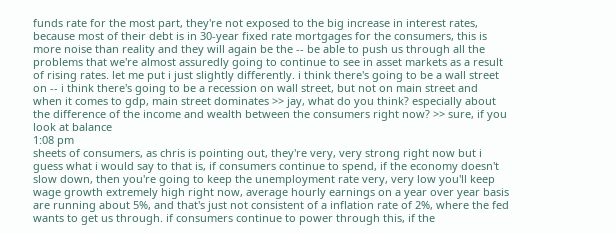funds rate for the most part, they're not exposed to the big increase in interest rates, because most of their debt is in 30-year fixed rate mortgages for the consumers, this is more noise than reality and they will again be the -- be able to push us through all the problems that we're almost assuredly going to continue to see in asset markets as a result of rising rates. let me put i just slightly differently. i think there's going to be a wall street on -- i think there's going to be a recession on wall street, but not on main street and when it comes to gdp, main street dominates >> jay, what do you think? especially about the difference of the income and wealth between the consumers right now? >> sure, if you look at balance
1:08 pm
sheets of consumers, as chris is pointing out, they're very, very strong right now but i guess what i would say to that is, if consumers continue to spend, if the economy doesn't slow down, then you're going to keep the unemployment rate very, very low you'll keep wage growth extremely high right now, average hourly earnings on a year over year basis are running about 5%, and that's just not consistent of a inflation rate of 2%, where the fed wants to get us through. if consumers continue to power through this, if the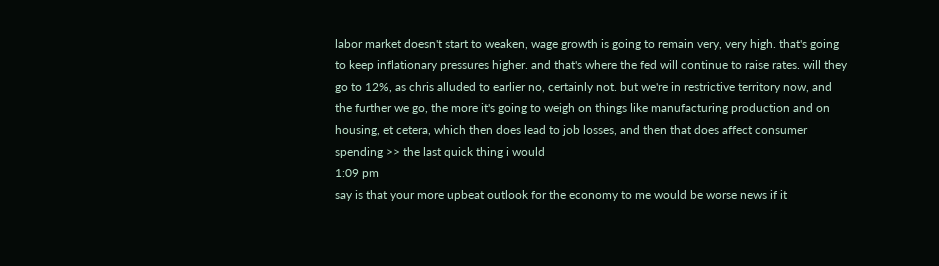labor market doesn't start to weaken, wage growth is going to remain very, very high. that's going to keep inflationary pressures higher. and that's where the fed will continue to raise rates. will they go to 12%, as chris alluded to earlier no, certainly not. but we're in restrictive territory now, and the further we go, the more it's going to weigh on things like manufacturing production and on housing, et cetera, which then does lead to job losses, and then that does affect consumer spending >> the last quick thing i would
1:09 pm
say is that your more upbeat outlook for the economy to me would be worse news if it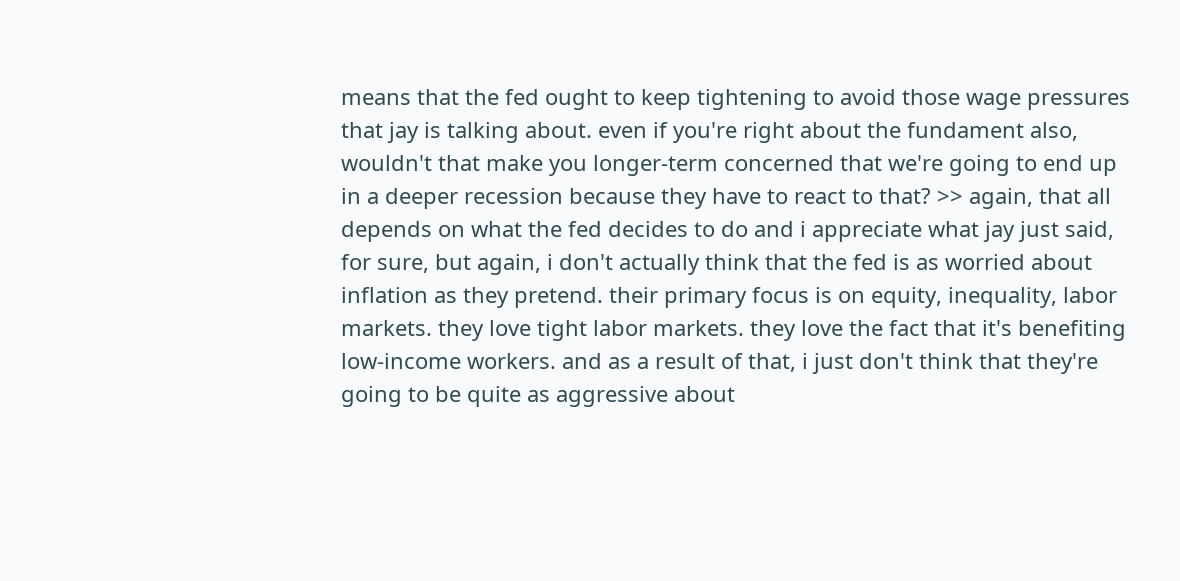means that the fed ought to keep tightening to avoid those wage pressures that jay is talking about. even if you're right about the fundament also, wouldn't that make you longer-term concerned that we're going to end up in a deeper recession because they have to react to that? >> again, that all depends on what the fed decides to do and i appreciate what jay just said, for sure, but again, i don't actually think that the fed is as worried about inflation as they pretend. their primary focus is on equity, inequality, labor markets. they love tight labor markets. they love the fact that it's benefiting low-income workers. and as a result of that, i just don't think that they're going to be quite as aggressive about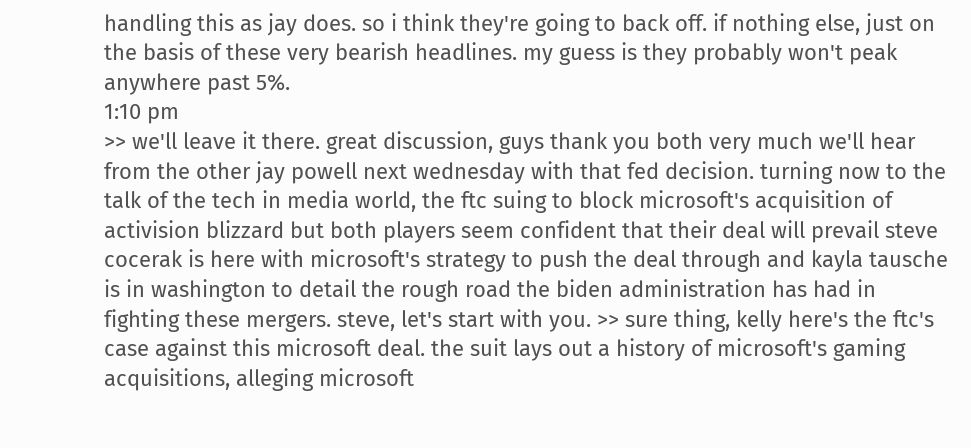handling this as jay does. so i think they're going to back off. if nothing else, just on the basis of these very bearish headlines. my guess is they probably won't peak anywhere past 5%.
1:10 pm
>> we'll leave it there. great discussion, guys thank you both very much we'll hear from the other jay powell next wednesday with that fed decision. turning now to the talk of the tech in media world, the ftc suing to block microsoft's acquisition of activision blizzard but both players seem confident that their deal will prevail steve cocerak is here with microsoft's strategy to push the deal through and kayla tausche is in washington to detail the rough road the biden administration has had in fighting these mergers. steve, let's start with you. >> sure thing, kelly here's the ftc's case against this microsoft deal. the suit lays out a history of microsoft's gaming acquisitions, alleging microsoft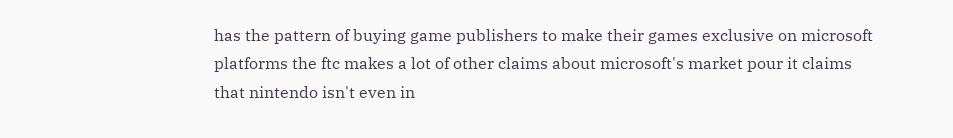has the pattern of buying game publishers to make their games exclusive on microsoft platforms the ftc makes a lot of other claims about microsoft's market pour it claims that nintendo isn't even in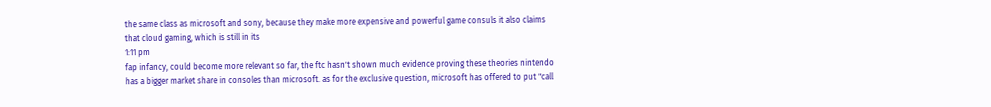the same class as microsoft and sony, because they make more expensive and powerful game consuls it also claims that cloud gaming, which is still in its
1:11 pm
fap infancy, could become more relevant so far, the ftc hasn't shown much evidence proving these theories nintendo has a bigger market share in consoles than microsoft. as for the exclusive question, microsoft has offered to put "call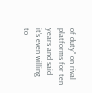of duty" on rival platforms for ten years and said it's even willing to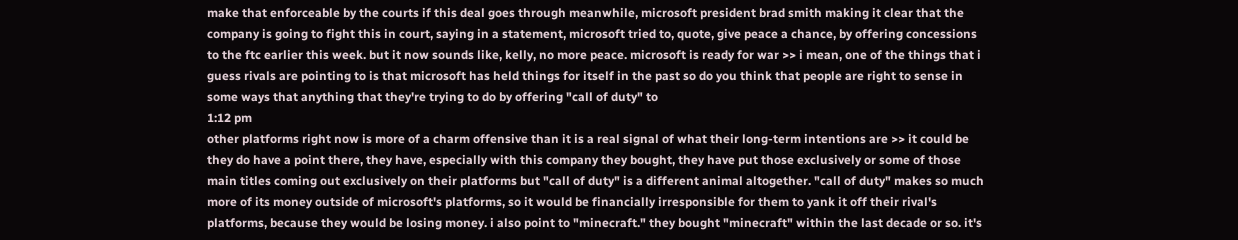make that enforceable by the courts if this deal goes through meanwhile, microsoft president brad smith making it clear that the company is going to fight this in court, saying in a statement, microsoft tried to, quote, give peace a chance, by offering concessions to the ftc earlier this week. but it now sounds like, kelly, no more peace. microsoft is ready for war >> i mean, one of the things that i guess rivals are pointing to is that microsoft has held things for itself in the past so do you think that people are right to sense in some ways that anything that they're trying to do by offering "call of duty" to
1:12 pm
other platforms right now is more of a charm offensive than it is a real signal of what their long-term intentions are >> it could be they do have a point there, they have, especially with this company they bought, they have put those exclusively or some of those main titles coming out exclusively on their platforms but "call of duty" is a different animal altogether. "call of duty" makes so much more of its money outside of microsoft's platforms, so it would be financially irresponsible for them to yank it off their rival's platforms, because they would be losing money. i also point to "minecraft." they bought "minecraft" within the last decade or so. it's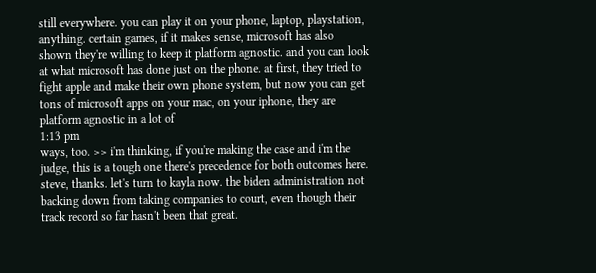still everywhere. you can play it on your phone, laptop, playstation, anything. certain games, if it makes sense, microsoft has also shown they're willing to keep it platform agnostic. and you can look at what microsoft has done just on the phone. at first, they tried to fight apple and make their own phone system, but now you can get tons of microsoft apps on your mac, on your iphone, they are platform agnostic in a lot of
1:13 pm
ways, too. >> i'm thinking, if you're making the case and i'm the judge, this is a tough one there's precedence for both outcomes here. steve, thanks. let's turn to kayla now. the biden administration not backing down from taking companies to court, even though their track record so far hasn't been that great.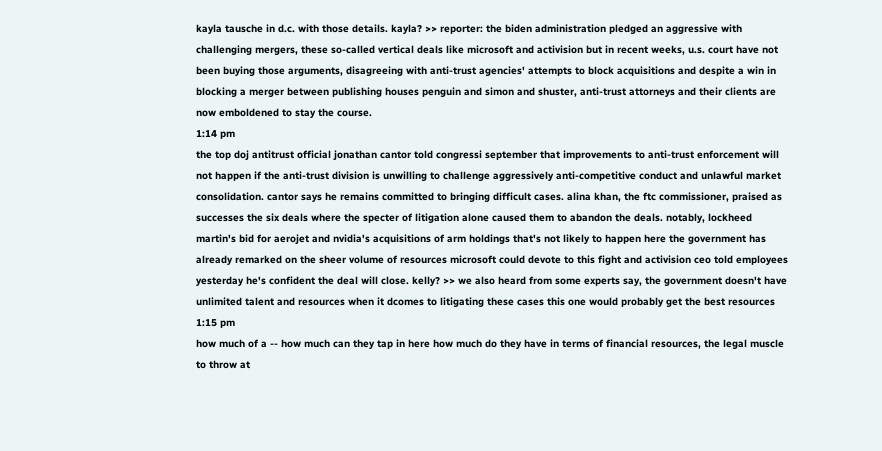kayla tausche in d.c. with those details. kayla? >> reporter: the biden administration pledged an aggressive with challenging mergers, these so-called vertical deals like microsoft and activision but in recent weeks, u.s. court have not been buying those arguments, disagreeing with anti-trust agencies' attempts to block acquisitions and despite a win in blocking a merger between publishing houses penguin and simon and shuster, anti-trust attorneys and their clients are now emboldened to stay the course.
1:14 pm
the top doj antitrust official jonathan cantor told congressi september that improvements to anti-trust enforcement will not happen if the anti-trust division is unwilling to challenge aggressively anti-competitive conduct and unlawful market consolidation. cantor says he remains committed to bringing difficult cases. alina khan, the ftc commissioner, praised as successes the six deals where the specter of litigation alone caused them to abandon the deals. notably, lockheed martin's bid for aerojet and nvidia's acquisitions of arm holdings that's not likely to happen here the government has already remarked on the sheer volume of resources microsoft could devote to this fight and activision ceo told employees yesterday he's confident the deal will close. kelly? >> we also heard from some experts say, the government doesn't have unlimited talent and resources when it dcomes to litigating these cases this one would probably get the best resources
1:15 pm
how much of a -- how much can they tap in here how much do they have in terms of financial resources, the legal muscle to throw at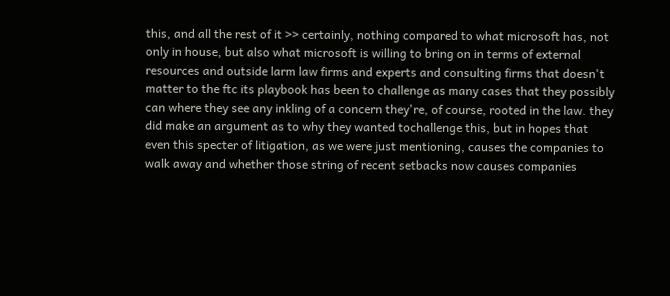this, and all the rest of it >> certainly, nothing compared to what microsoft has, not only in house, but also what microsoft is willing to bring on in terms of external resources and outside larm law firms and experts and consulting firms that doesn't matter to the ftc its playbook has been to challenge as many cases that they possibly can where they see any inkling of a concern they're, of course, rooted in the law. they did make an argument as to why they wanted tochallenge this, but in hopes that even this specter of litigation, as we were just mentioning, causes the companies to walk away and whether those string of recent setbacks now causes companies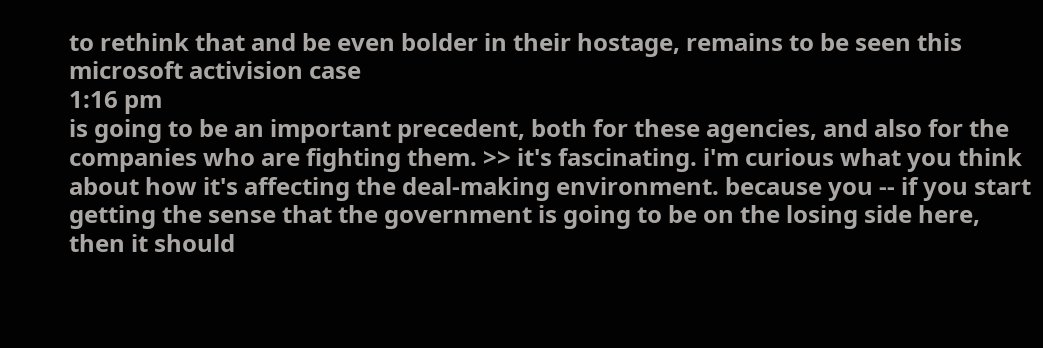to rethink that and be even bolder in their hostage, remains to be seen this microsoft activision case
1:16 pm
is going to be an important precedent, both for these agencies, and also for the companies who are fighting them. >> it's fascinating. i'm curious what you think about how it's affecting the deal-making environment. because you -- if you start getting the sense that the government is going to be on the losing side here, then it should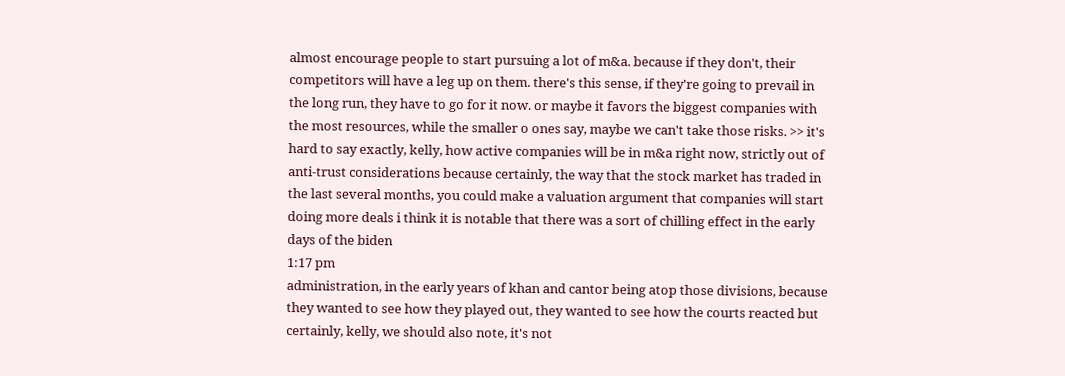almost encourage people to start pursuing a lot of m&a. because if they don't, their competitors will have a leg up on them. there's this sense, if they're going to prevail in the long run, they have to go for it now. or maybe it favors the biggest companies with the most resources, while the smaller o ones say, maybe we can't take those risks. >> it's hard to say exactly, kelly, how active companies will be in m&a right now, strictly out of anti-trust considerations because certainly, the way that the stock market has traded in the last several months, you could make a valuation argument that companies will start doing more deals i think it is notable that there was a sort of chilling effect in the early days of the biden
1:17 pm
administration, in the early years of khan and cantor being atop those divisions, because they wanted to see how they played out, they wanted to see how the courts reacted but certainly, kelly, we should also note, it's not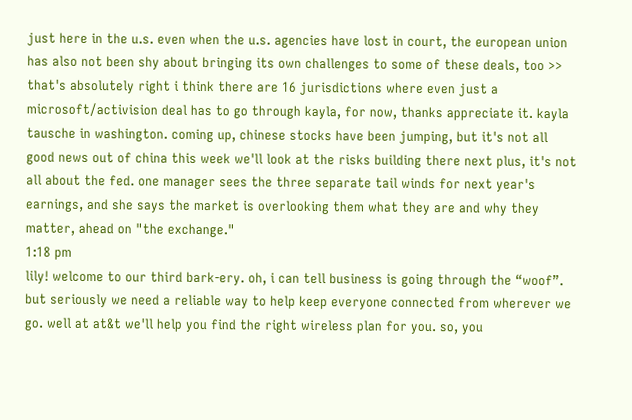just here in the u.s. even when the u.s. agencies have lost in court, the european union has also not been shy about bringing its own challenges to some of these deals, too >> that's absolutely right i think there are 16 jurisdictions where even just a microsoft/activision deal has to go through kayla, for now, thanks appreciate it. kayla tausche in washington. coming up, chinese stocks have been jumping, but it's not all good news out of china this week we'll look at the risks building there next plus, it's not all about the fed. one manager sees the three separate tail winds for next year's earnings, and she says the market is overlooking them what they are and why they matter, ahead on "the exchange."
1:18 pm
lily! welcome to our third bark-ery. oh, i can tell business is going through the “woof”. but seriously we need a reliable way to help keep everyone connected from wherever we go. well at at&t we'll help you find the right wireless plan for you. so, you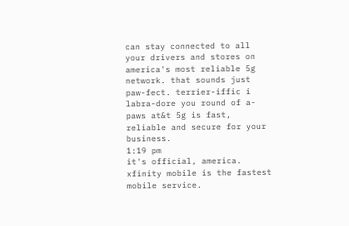can stay connected to all your drivers and stores on america's most reliable 5g network. that sounds just paw-fect. terrier-iffic i labra-dore you round of a-paws at&t 5g is fast, reliable and secure for your business.
1:19 pm
it's official, america. xfinity mobile is the fastest mobile service.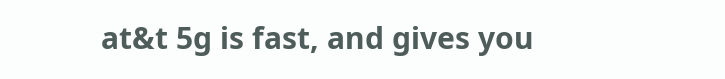at&t 5g is fast, and gives you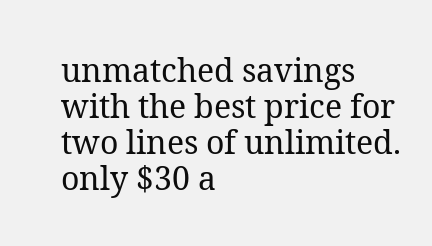unmatched savings with the best price for two lines of unlimited. only $30 a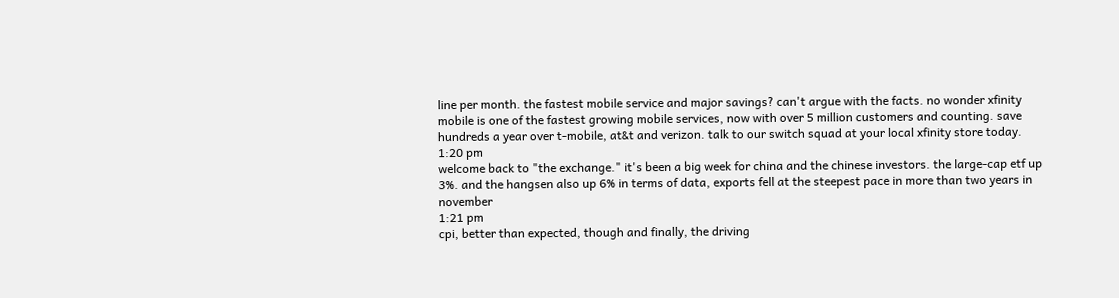line per month. the fastest mobile service and major savings? can't argue with the facts. no wonder xfinity mobile is one of the fastest growing mobile services, now with over 5 million customers and counting. save hundreds a year over t-mobile, at&t and verizon. talk to our switch squad at your local xfinity store today.
1:20 pm
welcome back to "the exchange." it's been a big week for china and the chinese investors. the large-cap etf up 3%. and the hangsen also up 6% in terms of data, exports fell at the steepest pace in more than two years in november
1:21 pm
cpi, better than expected, though and finally, the driving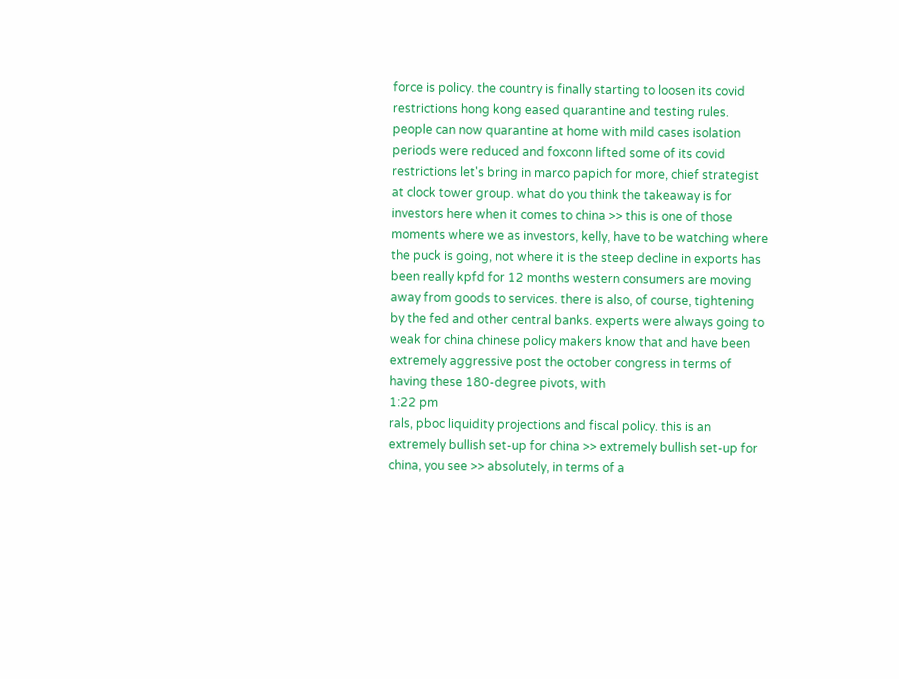force is policy. the country is finally starting to loosen its covid restrictions hong kong eased quarantine and testing rules. people can now quarantine at home with mild cases isolation periods were reduced and foxconn lifted some of its covid restrictions let's bring in marco papich for more, chief strategist at clock tower group. what do you think the takeaway is for investors here when it comes to china >> this is one of those moments where we as investors, kelly, have to be watching where the puck is going, not where it is the steep decline in exports has been really kpfd for 12 months western consumers are moving away from goods to services. there is also, of course, tightening by the fed and other central banks. experts were always going to weak for china chinese policy makers know that and have been extremely aggressive post the october congress in terms of having these 180-degree pivots, with
1:22 pm
rals, pboc liquidity projections and fiscal policy. this is an extremely bullish set-up for china >> extremely bullish set-up for china, you see >> absolutely, in terms of a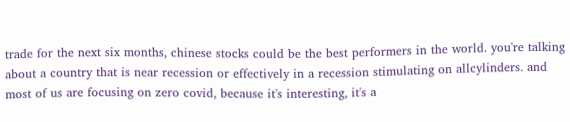trade for the next six months, chinese stocks could be the best performers in the world. you're talking about a country that is near recession or effectively in a recession stimulating on allcylinders. and most of us are focusing on zero covid, because it's interesting, it's a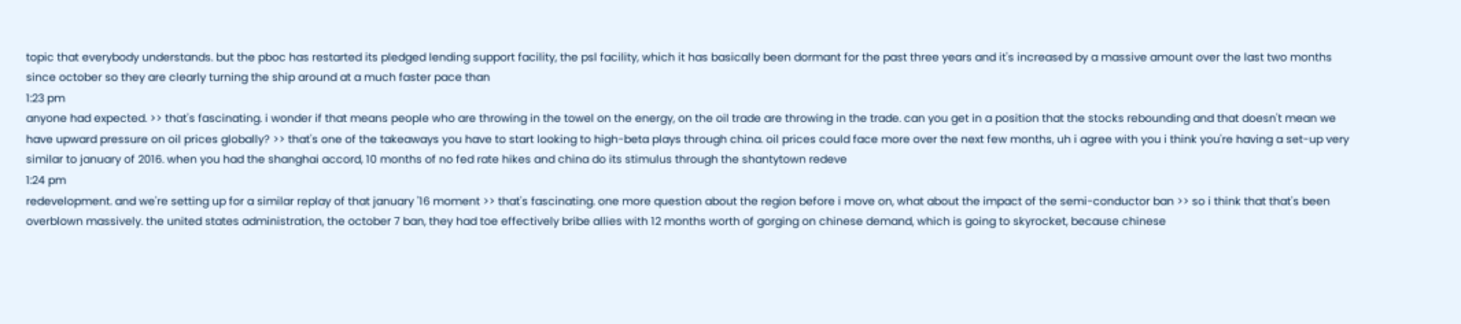topic that everybody understands. but the pboc has restarted its pledged lending support facility, the psl facility, which it has basically been dormant for the past three years and it's increased by a massive amount over the last two months since october so they are clearly turning the ship around at a much faster pace than
1:23 pm
anyone had expected. >> that's fascinating. i wonder if that means people who are throwing in the towel on the energy, on the oil trade are throwing in the trade. can you get in a position that the stocks rebounding and that doesn't mean we have upward pressure on oil prices globally? >> that's one of the takeaways you have to start looking to high-beta plays through china. oil prices could face more over the next few months, uh i agree with you i think you're having a set-up very similar to january of 2016. when you had the shanghai accord, 10 months of no fed rate hikes and china do its stimulus through the shantytown redeve
1:24 pm
redevelopment. and we're setting up for a similar replay of that january '16 moment >> that's fascinating. one more question about the region before i move on, what about the impact of the semi-conductor ban >> so i think that that's been overblown massively. the united states administration, the october 7 ban, they had toe effectively bribe allies with 12 months worth of gorging on chinese demand, which is going to skyrocket, because chinese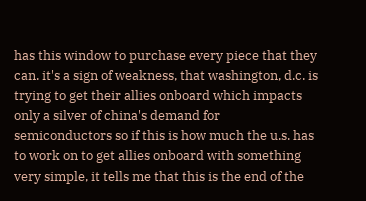has this window to purchase every piece that they can. it's a sign of weakness, that washington, d.c. is trying to get their allies onboard which impacts only a silver of china's demand for semiconductors so if this is how much the u.s. has to work on to get allies onboard with something very simple, it tells me that this is the end of the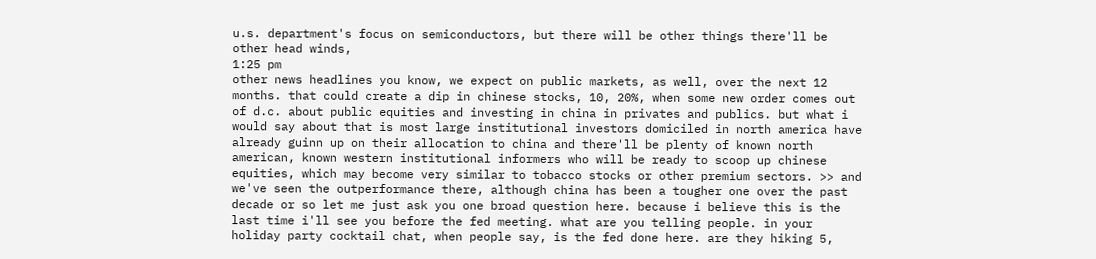u.s. department's focus on semiconductors, but there will be other things there'll be other head winds,
1:25 pm
other news headlines you know, we expect on public markets, as well, over the next 12 months. that could create a dip in chinese stocks, 10, 20%, when some new order comes out of d.c. about public equities and investing in china in privates and publics. but what i would say about that is most large institutional investors domiciled in north america have already guinn up on their allocation to china and there'll be plenty of known north american, known western institutional informers who will be ready to scoop up chinese equities, which may become very similar to tobacco stocks or other premium sectors. >> and we've seen the outperformance there, although china has been a tougher one over the past decade or so let me just ask you one broad question here. because i believe this is the last time i'll see you before the fed meeting. what are you telling people. in your holiday party cocktail chat, when people say, is the fed done here. are they hiking 5,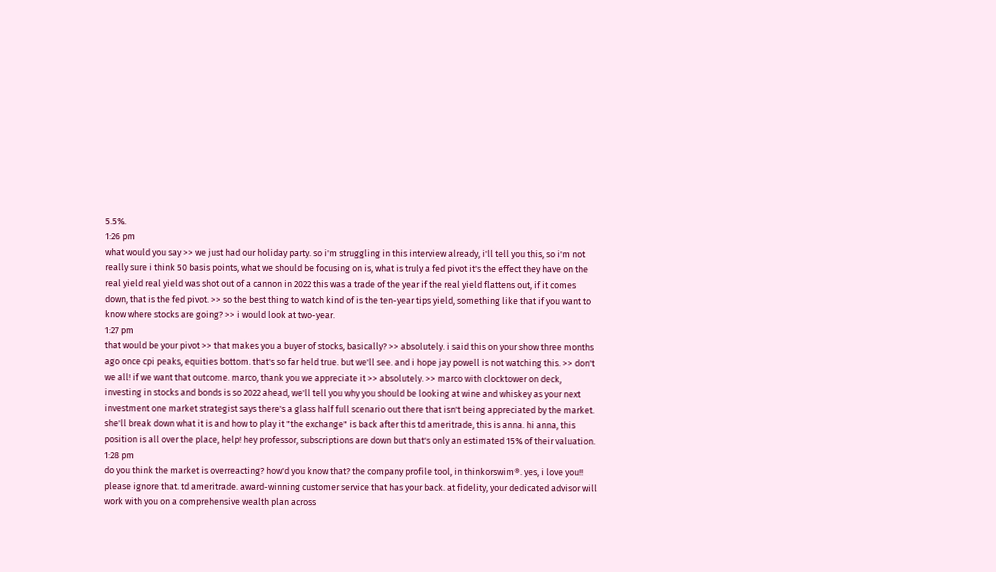5.5%.
1:26 pm
what would you say >> we just had our holiday party. so i'm struggling in this interview already, i'll tell you this, so i'm not really sure i think 50 basis points, what we should be focusing on is, what is truly a fed pivot it's the effect they have on the real yield real yield was shot out of a cannon in 2022 this was a trade of the year if the real yield flattens out, if it comes down, that is the fed pivot. >> so the best thing to watch kind of is the ten-year tips yield, something like that if you want to know where stocks are going? >> i would look at two-year.
1:27 pm
that would be your pivot >> that makes you a buyer of stocks, basically? >> absolutely. i said this on your show three months ago once cpi peaks, equities bottom. that's so far held true. but we'll see. and i hope jay powell is not watching this. >> don't we all! if we want that outcome. marco, thank you we appreciate it >> absolutely. >> marco with clocktower on deck, investing in stocks and bonds is so 2022 ahead, we'll tell you why you should be looking at wine and whiskey as your next investment one market strategist says there's a glass half full scenario out there that isn't being appreciated by the market. she'll break down what it is and how to play it "the exchange" is back after this td ameritrade, this is anna. hi anna, this position is all over the place, help! hey professor, subscriptions are down but that's only an estimated 15% of their valuation.
1:28 pm
do you think the market is overreacting? how'd you know that? the company profile tool, in thinkorswim®. yes, i love you!! please ignore that. td ameritrade. award-winning customer service that has your back. at fidelity, your dedicated advisor will work with you on a comprehensive wealth plan across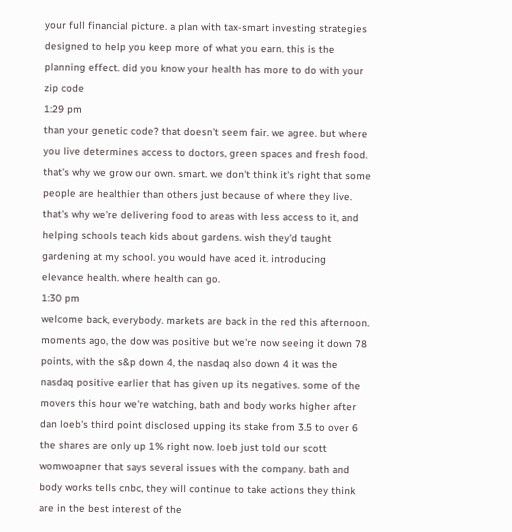your full financial picture. a plan with tax-smart investing strategies designed to help you keep more of what you earn. this is the planning effect. did you know your health has more to do with your zip code
1:29 pm
than your genetic code? that doesn't seem fair. we agree. but where you live determines access to doctors, green spaces and fresh food. that's why we grow our own. smart. we don't think it's right that some people are healthier than others just because of where they live. that's why we're delivering food to areas with less access to it, and helping schools teach kids about gardens. wish they'd taught gardening at my school. you would have aced it. introducing elevance health. where health can go.
1:30 pm
welcome back, everybody. markets are back in the red this afternoon. moments ago, the dow was positive but we're now seeing it down 78 points, with the s&p down 4, the nasdaq also down 4 it was the nasdaq positive earlier that has given up its negatives. some of the movers this hour we're watching, bath and body works higher after dan loeb's third point disclosed upping its stake from 3.5 to over 6 the shares are only up 1% right now. loeb just told our scott womwoapner that says several issues with the company. bath and body works tells cnbc, they will continue to take actions they think are in the best interest of the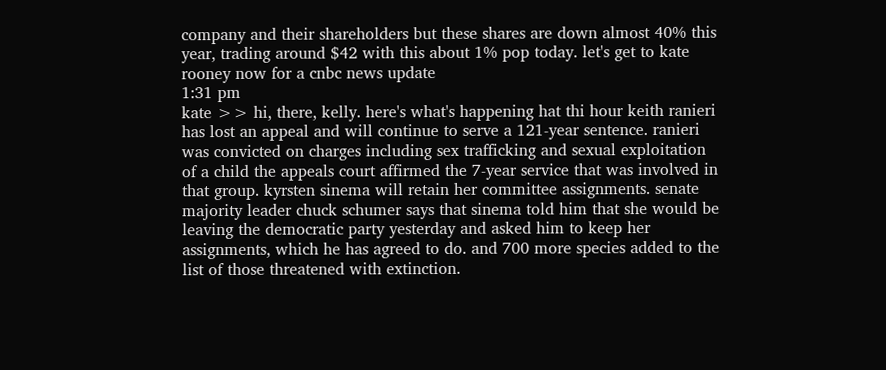company and their shareholders but these shares are down almost 40% this year, trading around $42 with this about 1% pop today. let's get to kate rooney now for a cnbc news update
1:31 pm
kate >> hi, there, kelly. here's what's happening hat thi hour keith ranieri has lost an appeal and will continue to serve a 121-year sentence. ranieri was convicted on charges including sex trafficking and sexual exploitation of a child the appeals court affirmed the 7-year service that was involved in that group. kyrsten sinema will retain her committee assignments. senate majority leader chuck schumer says that sinema told him that she would be leaving the democratic party yesterday and asked him to keep her assignments, which he has agreed to do. and 700 more species added to the list of those threatened with extinction.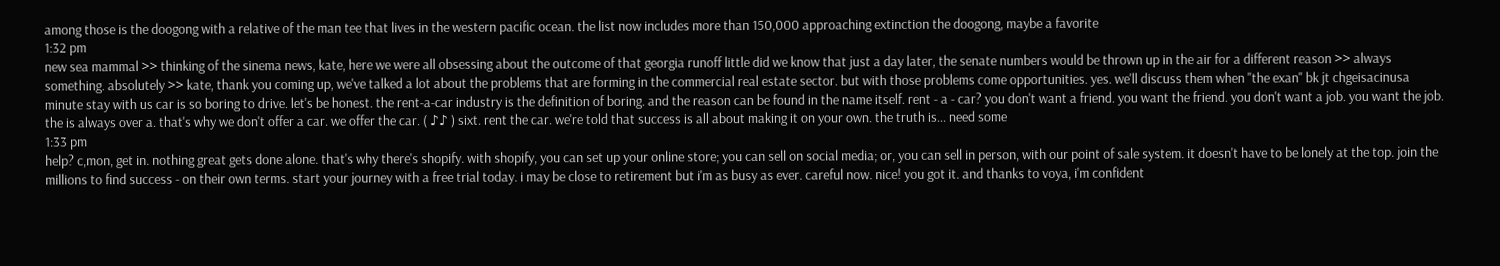among those is the doogong with a relative of the man tee that lives in the western pacific ocean. the list now includes more than 150,000 approaching extinction the doogong, maybe a favorite
1:32 pm
new sea mammal >> thinking of the sinema news, kate, here we were all obsessing about the outcome of that georgia runoff little did we know that just a day later, the senate numbers would be thrown up in the air for a different reason >> always something. absolutely >> kate, thank you coming up, we've talked a lot about the problems that are forming in the commercial real estate sector. but with those problems come opportunities. yes. we'll discuss them when "the exan" bk jt chgeisacinusa minute stay with us car is so boring to drive. let's be honest. the rent-a-car industry is the definition of boring. and the reason can be found in the name itself. rent - a - car? you don't want a friend. you want the friend. you don't want a job. you want the job. the is always over a. that's why we don't offer a car. we offer the car. ( ♪♪ ) sixt. rent the car. we're told that success is all about making it on your own. the truth is... need some
1:33 pm
help? c,mon, get in. nothing great gets done alone. that's why there's shopify. with shopify, you can set up your online store; you can sell on social media; or, you can sell in person, with our point of sale system. it doesn't have to be lonely at the top. join the millions to find success - on their own terms. start your journey with a free trial today. i may be close to retirement but i'm as busy as ever. careful now. nice! you got it. and thanks to voya, i'm confident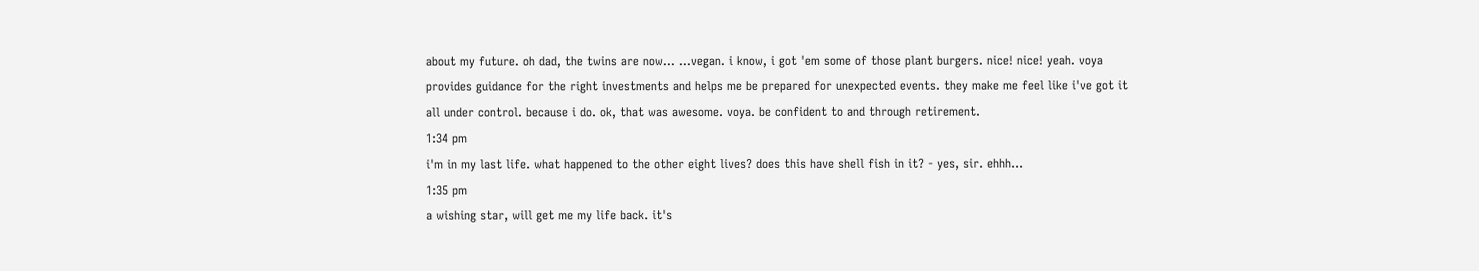about my future. oh dad, the twins are now... ...vegan. i know, i got 'em some of those plant burgers. nice! nice! yeah. voya provides guidance for the right investments and helps me be prepared for unexpected events. they make me feel like i've got it all under control. because i do. ok, that was awesome. voya. be confident to and through retirement.
1:34 pm
i'm in my last life. what happened to the other eight lives? does this have shell fish in it? - yes, sir. ehhh...
1:35 pm
a wishing star, will get me my life back. it's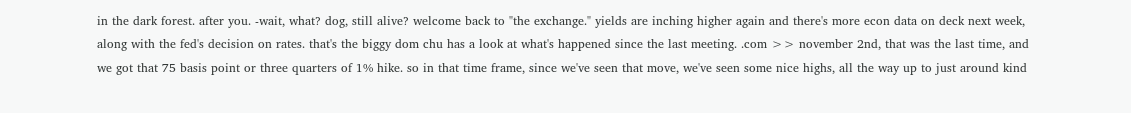in the dark forest. after you. -wait, what? dog, still alive? welcome back to "the exchange." yields are inching higher again and there's more econ data on deck next week, along with the fed's decision on rates. that's the biggy dom chu has a look at what's happened since the last meeting. .com >> november 2nd, that was the last time, and we got that 75 basis point or three quarters of 1% hike. so in that time frame, since we've seen that move, we've seen some nice highs, all the way up to just around kind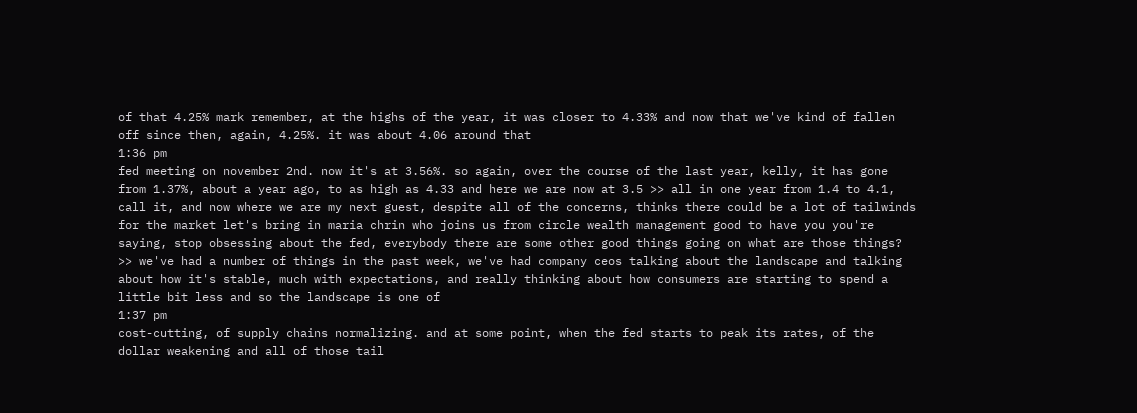of that 4.25% mark remember, at the highs of the year, it was closer to 4.33% and now that we've kind of fallen off since then, again, 4.25%. it was about 4.06 around that
1:36 pm
fed meeting on november 2nd. now it's at 3.56%. so again, over the course of the last year, kelly, it has gone from 1.37%, about a year ago, to as high as 4.33 and here we are now at 3.5 >> all in one year from 1.4 to 4.1, call it, and now where we are my next guest, despite all of the concerns, thinks there could be a lot of tailwinds for the market let's bring in maria chrin who joins us from circle wealth management good to have you you're saying, stop obsessing about the fed, everybody there are some other good things going on what are those things? >> we've had a number of things in the past week, we've had company ceos talking about the landscape and talking about how it's stable, much with expectations, and really thinking about how consumers are starting to spend a little bit less and so the landscape is one of
1:37 pm
cost-cutting, of supply chains normalizing. and at some point, when the fed starts to peak its rates, of the dollar weakening and all of those tail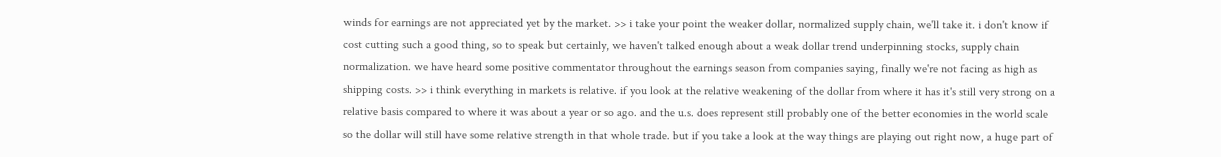winds for earnings are not appreciated yet by the market. >> i take your point the weaker dollar, normalized supply chain, we'll take it. i don't know if cost cutting such a good thing, so to speak but certainly, we haven't talked enough about a weak dollar trend underpinning stocks, supply chain normalization. we have heard some positive commentator throughout the earnings season from companies saying, finally we're not facing as high as shipping costs. >> i think everything in markets is relative. if you look at the relative weakening of the dollar from where it has it's still very strong on a relative basis compared to where it was about a year or so ago. and the u.s. does represent still probably one of the better economies in the world scale so the dollar will still have some relative strength in that whole trade. but if you take a look at the way things are playing out right now, a huge part of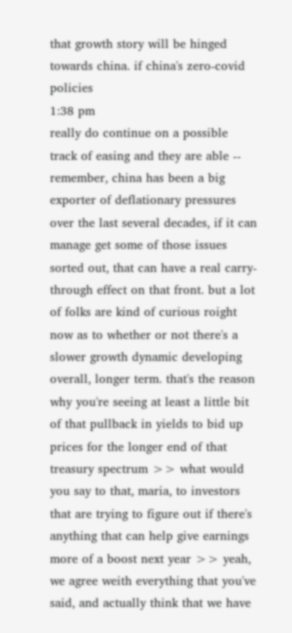that growth story will be hinged towards china. if china's zero-covid policies
1:38 pm
really do continue on a possible track of easing and they are able -- remember, china has been a big exporter of deflationary pressures over the last several decades, if it can manage get some of those issues sorted out, that can have a real carry-through effect on that front. but a lot of folks are kind of curious roight now as to whether or not there's a slower growth dynamic developing overall, longer term. that's the reason why you're seeing at least a little bit of that pullback in yields to bid up prices for the longer end of that treasury spectrum >> what would you say to that, maria, to investors that are trying to figure out if there's anything that can help give earnings more of a boost next year >> yeah, we agree weith everything that you've said, and actually think that we have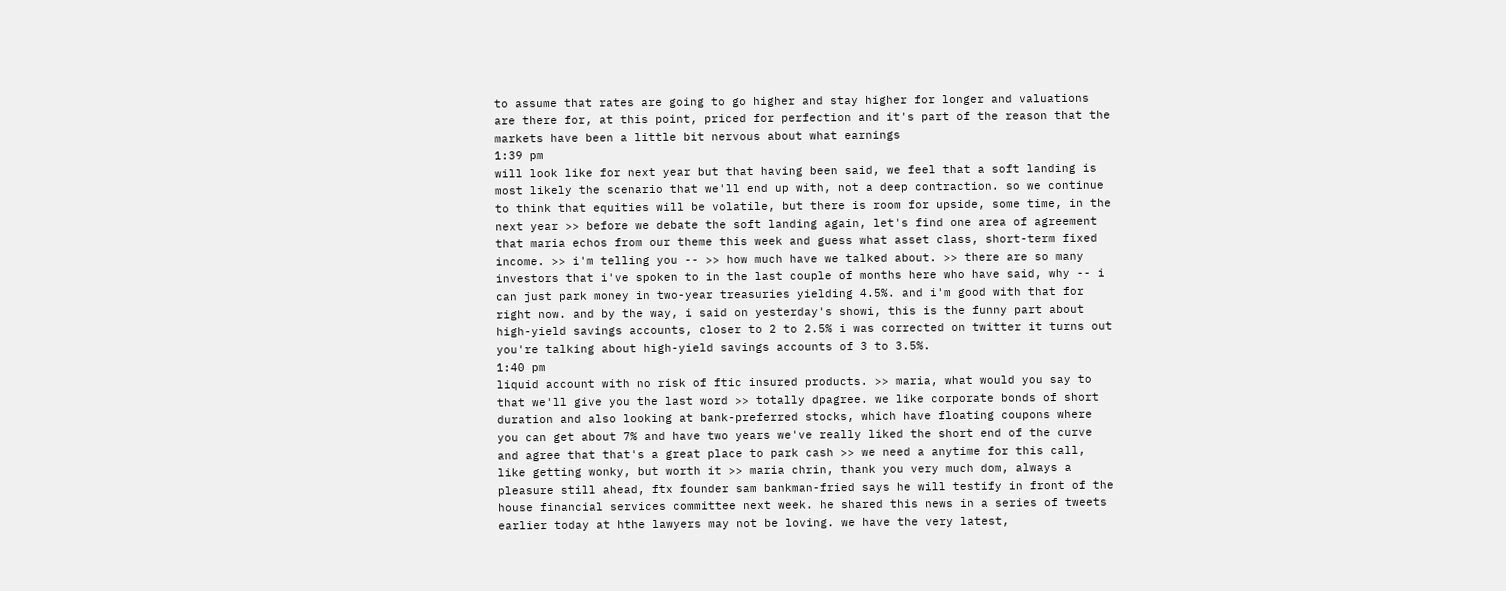to assume that rates are going to go higher and stay higher for longer and valuations are there for, at this point, priced for perfection and it's part of the reason that the markets have been a little bit nervous about what earnings
1:39 pm
will look like for next year but that having been said, we feel that a soft landing is most likely the scenario that we'll end up with, not a deep contraction. so we continue to think that equities will be volatile, but there is room for upside, some time, in the next year >> before we debate the soft landing again, let's find one area of agreement that maria echos from our theme this week and guess what asset class, short-term fixed income. >> i'm telling you -- >> how much have we talked about. >> there are so many investors that i've spoken to in the last couple of months here who have said, why -- i can just park money in two-year treasuries yielding 4.5%. and i'm good with that for right now. and by the way, i said on yesterday's showi, this is the funny part about high-yield savings accounts, closer to 2 to 2.5% i was corrected on twitter it turns out you're talking about high-yield savings accounts of 3 to 3.5%.
1:40 pm
liquid account with no risk of ftic insured products. >> maria, what would you say to that we'll give you the last word >> totally dpagree. we like corporate bonds of short duration and also looking at bank-preferred stocks, which have floating coupons where you can get about 7% and have two years we've really liked the short end of the curve and agree that that's a great place to park cash >> we need a anytime for this call, like getting wonky, but worth it >> maria chrin, thank you very much dom, always a pleasure still ahead, ftx founder sam bankman-fried says he will testify in front of the house financial services committee next week. he shared this news in a series of tweets earlier today at hthe lawyers may not be loving. we have the very latest,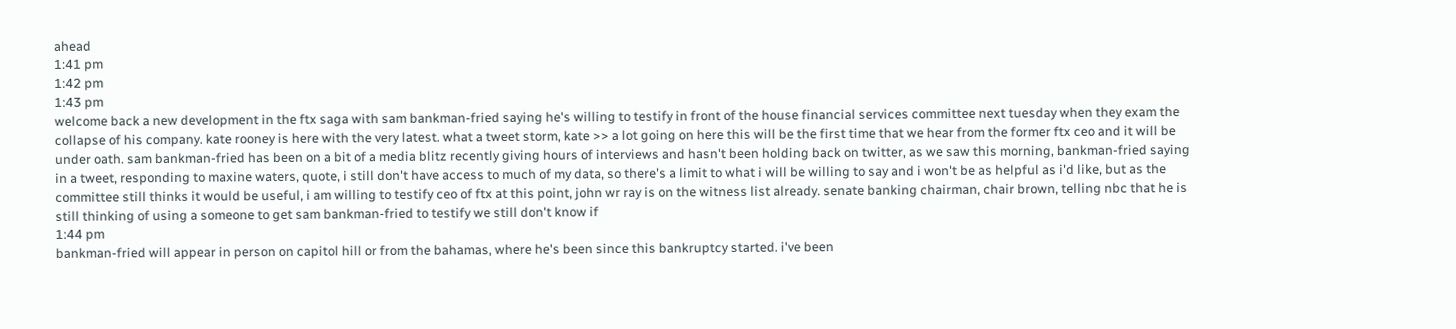ahead
1:41 pm
1:42 pm
1:43 pm
welcome back a new development in the ftx saga with sam bankman-fried saying he's willing to testify in front of the house financial services committee next tuesday when they exam the collapse of his company. kate rooney is here with the very latest. what a tweet storm, kate >> a lot going on here this will be the first time that we hear from the former ftx ceo and it will be under oath. sam bankman-fried has been on a bit of a media blitz recently giving hours of interviews and hasn't been holding back on twitter, as we saw this morning, bankman-fried saying in a tweet, responding to maxine waters, quote, i still don't have access to much of my data, so there's a limit to what i will be willing to say and i won't be as helpful as i'd like, but as the committee still thinks it would be useful, i am willing to testify ceo of ftx at this point, john wr ray is on the witness list already. senate banking chairman, chair brown, telling nbc that he is still thinking of using a someone to get sam bankman-fried to testify we still don't know if
1:44 pm
bankman-fried will appear in person on capitol hill or from the bahamas, where he's been since this bankruptcy started. i've been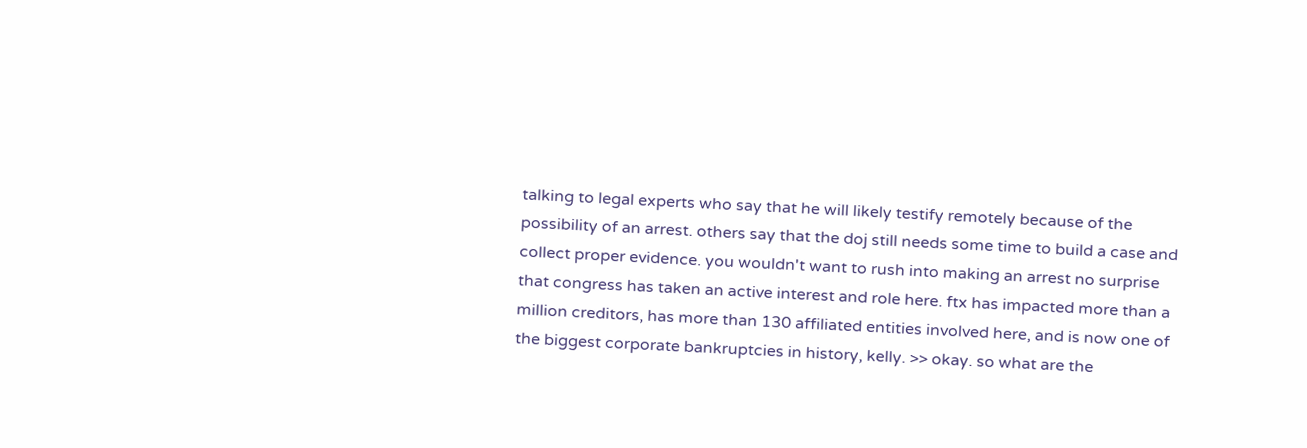talking to legal experts who say that he will likely testify remotely because of the possibility of an arrest. others say that the doj still needs some time to build a case and collect proper evidence. you wouldn't want to rush into making an arrest no surprise that congress has taken an active interest and role here. ftx has impacted more than a million creditors, has more than 130 affiliated entities involved here, and is now one of the biggest corporate bankruptcies in history, kelly. >> okay. so what are the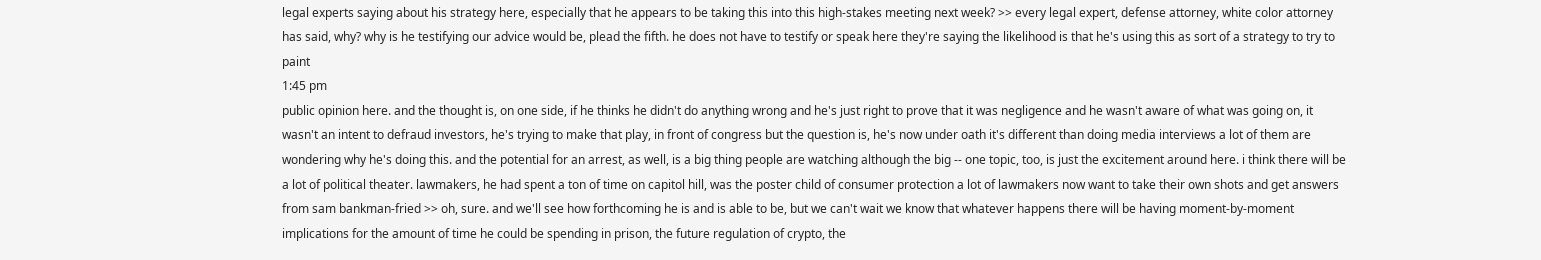legal experts saying about his strategy here, especially that he appears to be taking this into this high-stakes meeting next week? >> every legal expert, defense attorney, white color attorney has said, why? why is he testifying our advice would be, plead the fifth. he does not have to testify or speak here they're saying the likelihood is that he's using this as sort of a strategy to try to paint
1:45 pm
public opinion here. and the thought is, on one side, if he thinks he didn't do anything wrong and he's just right to prove that it was negligence and he wasn't aware of what was going on, it wasn't an intent to defraud investors, he's trying to make that play, in front of congress but the question is, he's now under oath it's different than doing media interviews a lot of them are wondering why he's doing this. and the potential for an arrest, as well, is a big thing people are watching although the big -- one topic, too, is just the excitement around here. i think there will be a lot of political theater. lawmakers, he had spent a ton of time on capitol hill, was the poster child of consumer protection a lot of lawmakers now want to take their own shots and get answers from sam bankman-fried >> oh, sure. and we'll see how forthcoming he is and is able to be, but we can't wait we know that whatever happens there will be having moment-by-moment implications for the amount of time he could be spending in prison, the future regulation of crypto, the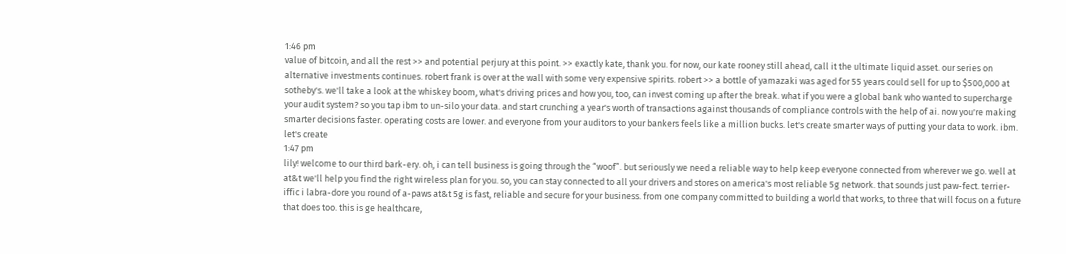1:46 pm
value of bitcoin, and all the rest >> and potential perjury at this point. >> exactly kate, thank you. for now, our kate rooney still ahead, call it the ultimate liquid asset. our series on alternative investments continues. robert frank is over at the wall with some very expensive spirits. robert >> a bottle of yamazaki was aged for 55 years could sell for up to $500,000 at sotheby's. we'll take a look at the whiskey boom, what's driving prices and how you, too, can invest coming up after the break. what if you were a global bank who wanted to supercharge your audit system? so you tap ibm to un-silo your data. and start crunching a year's worth of transactions against thousands of compliance controls with the help of ai. now you're making smarter decisions faster. operating costs are lower. and everyone from your auditors to your bankers feels like a million bucks. let's create smarter ways of putting your data to work. ibm. let's create
1:47 pm
lily! welcome to our third bark-ery. oh, i can tell business is going through the “woof”. but seriously we need a reliable way to help keep everyone connected from wherever we go. well at at&t we'll help you find the right wireless plan for you. so, you can stay connected to all your drivers and stores on america's most reliable 5g network. that sounds just paw-fect. terrier-iffic i labra-dore you round of a-paws at&t 5g is fast, reliable and secure for your business. from one company committed to building a world that works, to three that will focus on a future that does too. this is ge healthcare,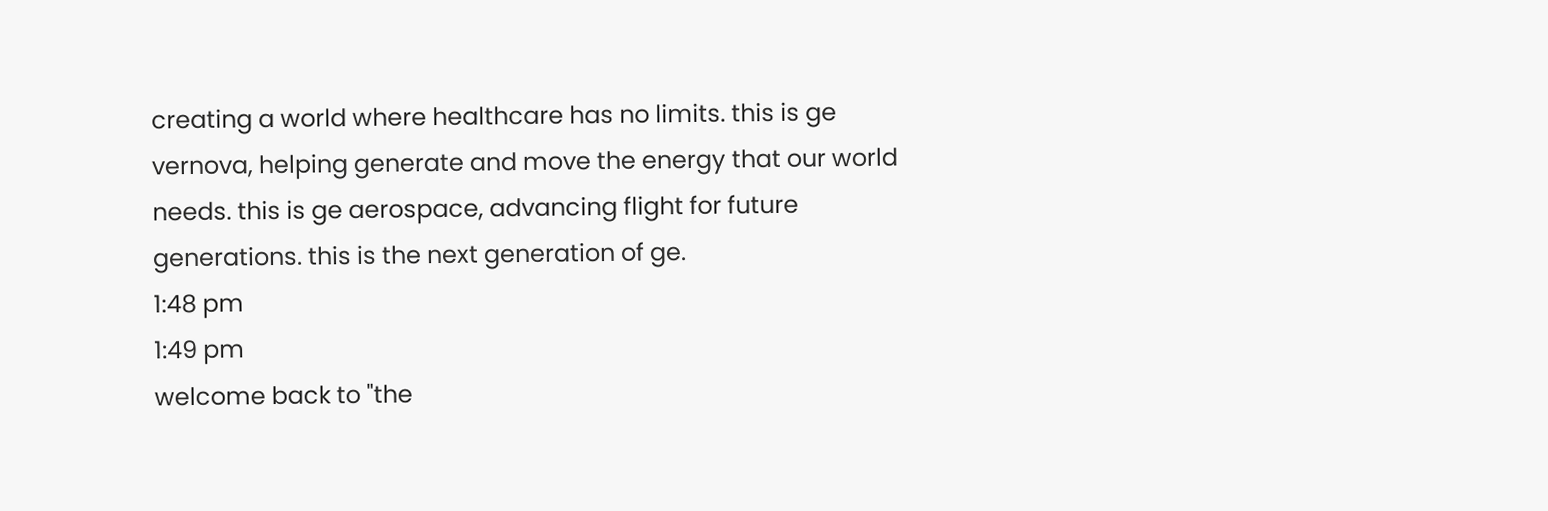creating a world where healthcare has no limits. this is ge vernova, helping generate and move the energy that our world needs. this is ge aerospace, advancing flight for future generations. this is the next generation of ge.
1:48 pm
1:49 pm
welcome back to "the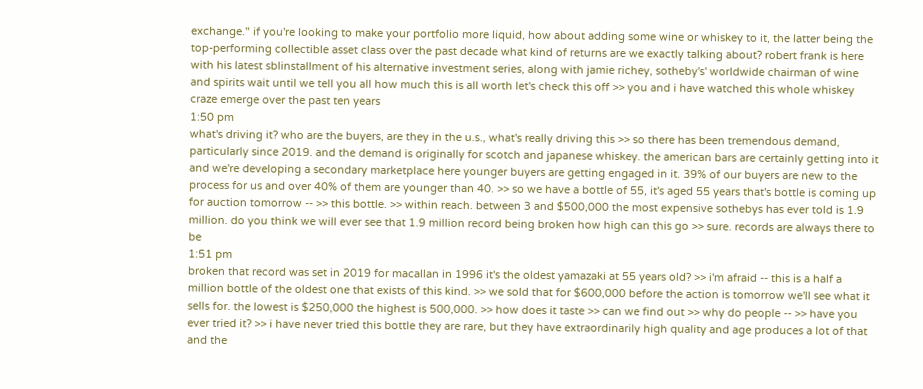exchange." if you're looking to make your portfolio more liquid, how about adding some wine or whiskey to it, the latter being the top-performing collectible asset class over the past decade what kind of returns are we exactly talking about? robert frank is here with his latest sblinstallment of his alternative investment series, along with jamie richey, sotheby's' worldwide chairman of wine and spirits wait until we tell you all how much this is all worth let's check this off >> you and i have watched this whole whiskey craze emerge over the past ten years
1:50 pm
what's driving it? who are the buyers, are they in the u.s., what's really driving this >> so there has been tremendous demand, particularly since 2019. and the demand is originally for scotch and japanese whiskey. the american bars are certainly getting into it and we're developing a secondary marketplace here younger buyers are getting engaged in it. 39% of our buyers are new to the process for us and over 40% of them are younger than 40. >> so we have a bottle of 55, it's aged 55 years that's bottle is coming up for auction tomorrow -- >> this bottle. >> within reach. between 3 and $500,000 the most expensive sothebys has ever told is 1.9 million. do you think we will ever see that 1.9 million record being broken how high can this go >> sure. records are always there to be
1:51 pm
broken that record was set in 2019 for macallan in 1996 it's the oldest yamazaki at 55 years old? >> i'm afraid -- this is a half a million bottle of the oldest one that exists of this kind. >> we sold that for $600,000 before the action is tomorrow we'll see what it sells for. the lowest is $250,000 the highest is 500,000. >> how does it taste >> can we find out >> why do people -- >> have you ever tried it? >> i have never tried this bottle they are rare, but they have extraordinarily high quality and age produces a lot of that and the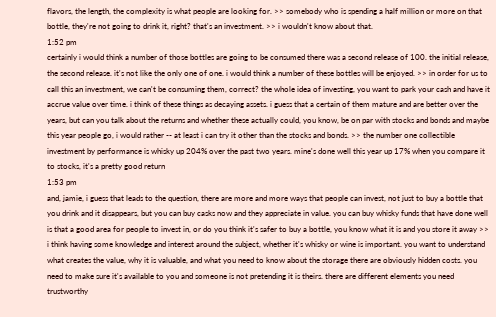flavors, the length, the complexity is what people are looking for. >> somebody who is spending a half million or more on that bottle, they're not going to drink it, right? that's an investment. >> i wouldn't know about that.
1:52 pm
certainly i would think a number of those bottles are going to be consumed there was a second release of 100. the initial release, the second release. it's not like the only one of one. i would think a number of these bottles will be enjoyed. >> in order for us to call this an investment, we can't be consuming them, correct? the whole idea of investing, you want to park your cash and have it accrue value over time. i think of these things as decaying assets. i guess that a certain of them mature and are better over the years, but can you talk about the returns and whether these actually could, you know, be on par with stocks and bonds and maybe this year people go, i would rather -- at least i can try it other than the stocks and bonds. >> the number one collectible investment by performance is whisky up 204% over the past two years. mine's done well this year up 17% when you compare it to stocks, it's a pretty good return
1:53 pm
and, jamie, i guess that leads to the question, there are more and more ways that people can invest, not just to buy a bottle that you drink and it disappears, but you can buy casks now and they appreciate in value. you can buy whisky funds that have done well is that a good area for people to invest in, or do you think it's safer to buy a bottle, you know what it is and you store it away >> i think having some knowledge and interest around the subject, whether it's whisky or wine is important. you want to understand what creates the value, why it is valuable, and what you need to know about the storage there are obviously hidden costs. you need to make sure it's available to you and someone is not pretending it is theirs. there are different elements you need trustworthy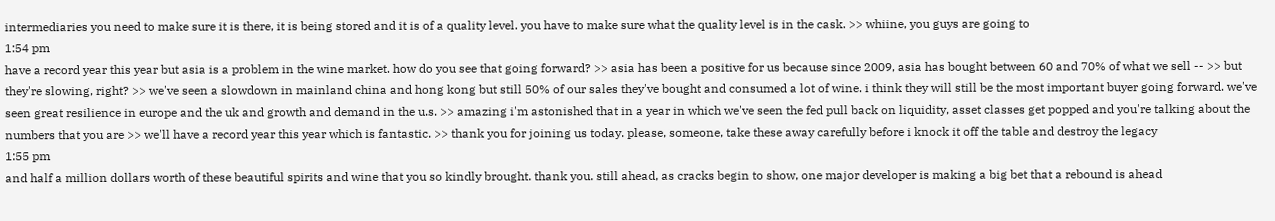intermediaries you need to make sure it is there, it is being stored and it is of a quality level. you have to make sure what the quality level is in the cask. >> whiine, you guys are going to
1:54 pm
have a record year this year but asia is a problem in the wine market. how do you see that going forward? >> asia has been a positive for us because since 2009, asia has bought between 60 and 70% of what we sell -- >> but they're slowing, right? >> we've seen a slowdown in mainland china and hong kong but still 50% of our sales they've bought and consumed a lot of wine. i think they will still be the most important buyer going forward. we've seen great resilience in europe and the uk and growth and demand in the u.s. >> amazing i'm astonished that in a year in which we've seen the fed pull back on liquidity, asset classes get popped and you're talking about the numbers that you are >> we'll have a record year this year which is fantastic. >> thank you for joining us today. please, someone, take these away carefully before i knock it off the table and destroy the legacy
1:55 pm
and half a million dollars worth of these beautiful spirits and wine that you so kindly brought. thank you. still ahead, as cracks begin to show, one major developer is making a big bet that a rebound is ahead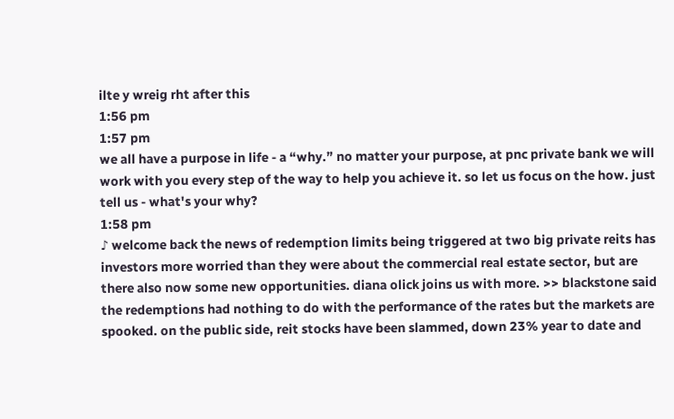ilte y wreig rht after this
1:56 pm
1:57 pm
we all have a purpose in life - a “why.” no matter your purpose, at pnc private bank we will work with you every step of the way to help you achieve it. so let us focus on the how. just tell us - what's your why?
1:58 pm
♪ welcome back the news of redemption limits being triggered at two big private reits has investors more worried than they were about the commercial real estate sector, but are there also now some new opportunities. diana olick joins us with more. >> blackstone said the redemptions had nothing to do with the performance of the rates but the markets are spooked. on the public side, reit stocks have been slammed, down 23% year to date and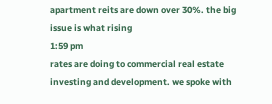apartment reits are down over 30%. the big issue is what rising
1:59 pm
rates are doing to commercial real estate investing and development. we spoke with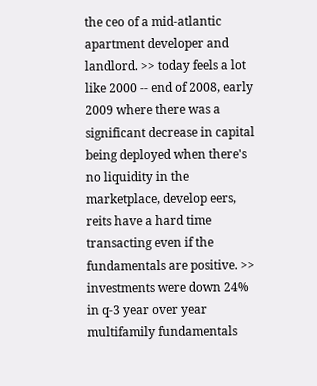the ceo of a mid-atlantic apartment developer and landlord. >> today feels a lot like 2000 -- end of 2008, early 2009 where there was a significant decrease in capital being deployed when there's no liquidity in the marketplace, develop eers, reits have a hard time transacting even if the fundamentals are positive. >> investments were down 24% in q-3 year over year multifamily fundamentals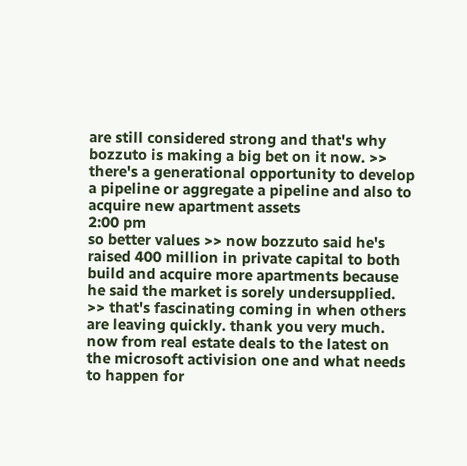are still considered strong and that's why bozzuto is making a big bet on it now. >> there's a generational opportunity to develop a pipeline or aggregate a pipeline and also to acquire new apartment assets
2:00 pm
so better values >> now bozzuto said he's raised 400 million in private capital to both build and acquire more apartments because he said the market is sorely undersupplied. >> that's fascinating coming in when others are leaving quickly. thank you very much. now from real estate deals to the latest on the microsoft activision one and what needs to happen for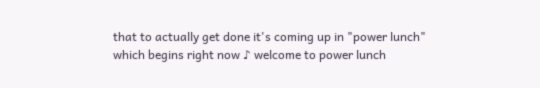that to actually get done it's coming up in "power lunch" which begins right now ♪ welcome to power lunch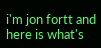i'm jon fortt and here is what's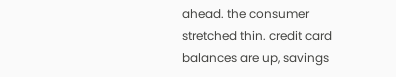ahead. the consumer stretched thin. credit card balances are up, savings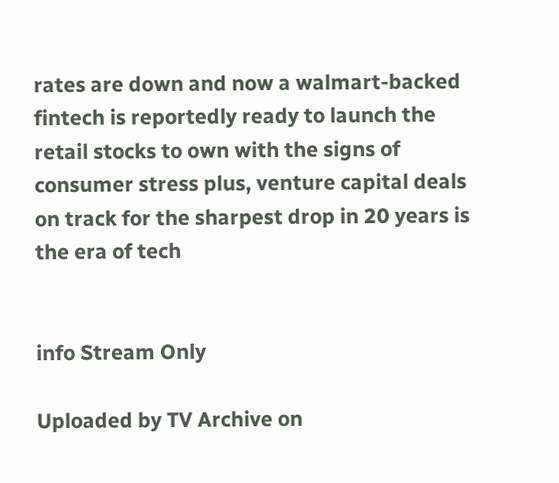rates are down and now a walmart-backed fintech is reportedly ready to launch the retail stocks to own with the signs of consumer stress plus, venture capital deals on track for the sharpest drop in 20 years is the era of tech


info Stream Only

Uploaded by TV Archive on